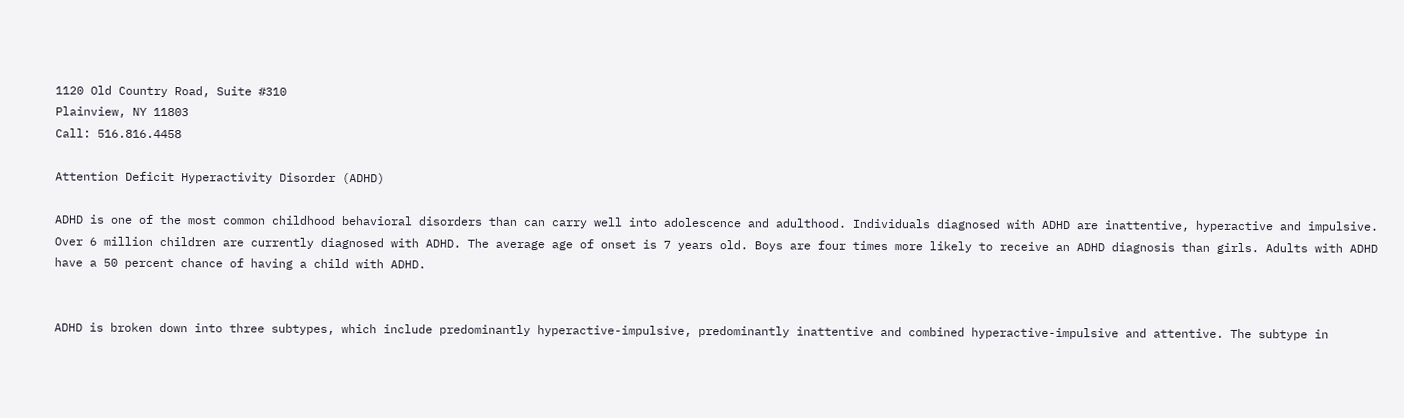1120 Old Country Road, Suite #310
Plainview, NY 11803
Call: 516.816.4458

Attention Deficit Hyperactivity Disorder (ADHD)

ADHD is one of the most common childhood behavioral disorders than can carry well into adolescence and adulthood. Individuals diagnosed with ADHD are inattentive, hyperactive and impulsive.  Over 6 million children are currently diagnosed with ADHD. The average age of onset is 7 years old. Boys are four times more likely to receive an ADHD diagnosis than girls. Adults with ADHD have a 50 percent chance of having a child with ADHD.


ADHD is broken down into three subtypes, which include predominantly hyperactive-impulsive, predominantly inattentive and combined hyperactive-impulsive and attentive. The subtype in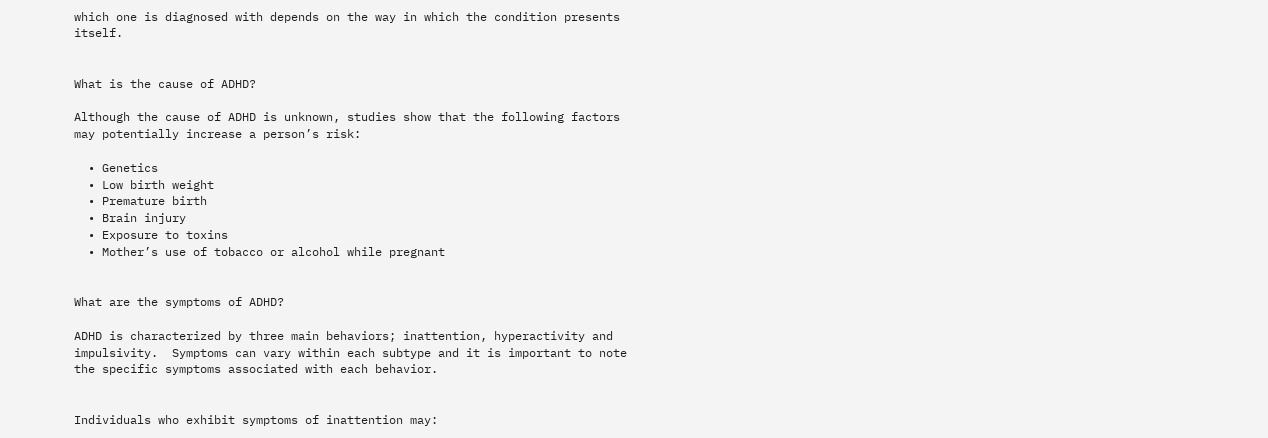which one is diagnosed with depends on the way in which the condition presents itself.


What is the cause of ADHD?

Although the cause of ADHD is unknown, studies show that the following factors may potentially increase a person’s risk:

  • Genetics
  • Low birth weight
  • Premature birth
  • Brain injury
  • Exposure to toxins
  • Mother’s use of tobacco or alcohol while pregnant


What are the symptoms of ADHD?

ADHD is characterized by three main behaviors; inattention, hyperactivity and impulsivity.  Symptoms can vary within each subtype and it is important to note the specific symptoms associated with each behavior.


Individuals who exhibit symptoms of inattention may: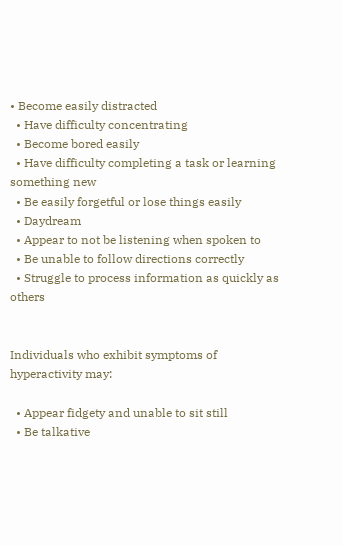• Become easily distracted
  • Have difficulty concentrating
  • Become bored easily
  • Have difficulty completing a task or learning something new
  • Be easily forgetful or lose things easily
  • Daydream
  • Appear to not be listening when spoken to
  • Be unable to follow directions correctly
  • Struggle to process information as quickly as others


Individuals who exhibit symptoms of hyperactivity may:

  • Appear fidgety and unable to sit still
  • Be talkative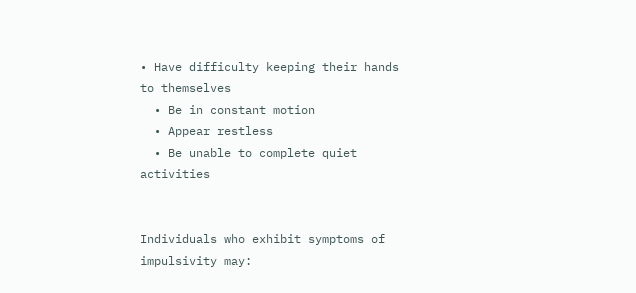• Have difficulty keeping their hands to themselves
  • Be in constant motion
  • Appear restless
  • Be unable to complete quiet activities


Individuals who exhibit symptoms of impulsivity may: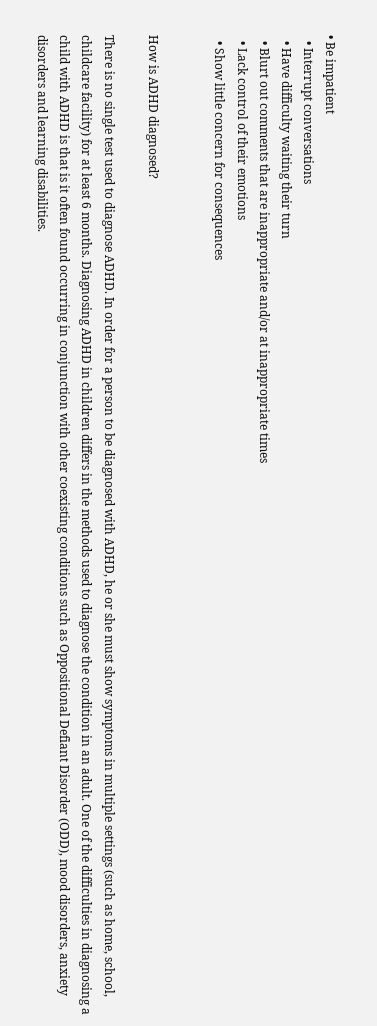• Be impatient
  • Interrupt conversations
  • Have difficulty waiting their turn
  • Blurt out comments that are inappropriate and/or at inappropriate times
  • Lack control of their emotions
  • Show little concern for consequences


How is ADHD diagnosed?

There is no single test used to diagnose ADHD. In order for a person to be diagnosed with ADHD, he or she must show symptoms in multiple settings (such as home, school, childcare facility) for at least 6 months. Diagnosing ADHD in children differs in the methods used to diagnose the condition in an adult. One of the difficulties in diagnosing a child with ADHD is that is it often found occurring in conjunction with other coexisting conditions such as Oppositional Defiant Disorder (ODD), mood disorders, anxiety disorders and learning disabilities.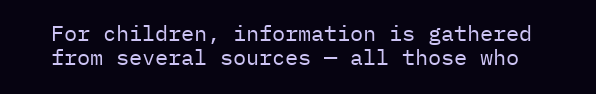For children, information is gathered from several sources — all those who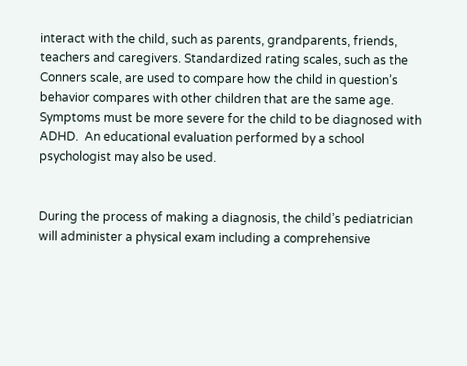interact with the child, such as parents, grandparents, friends, teachers and caregivers. Standardized rating scales, such as the Conners scale, are used to compare how the child in question’s behavior compares with other children that are the same age. Symptoms must be more severe for the child to be diagnosed with ADHD.  An educational evaluation performed by a school psychologist may also be used.


During the process of making a diagnosis, the child’s pediatrician will administer a physical exam including a comprehensive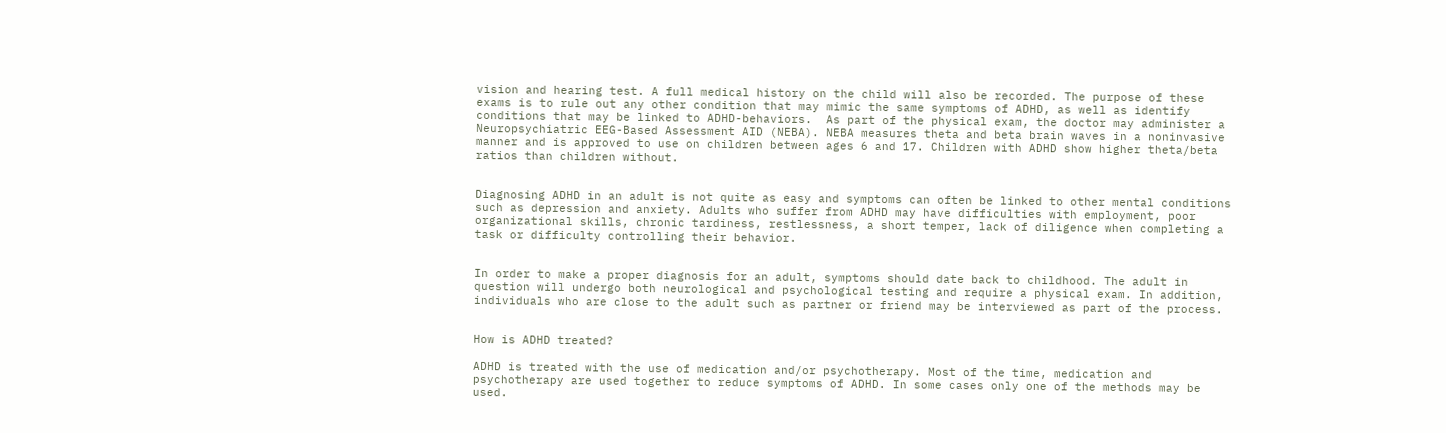vision and hearing test. A full medical history on the child will also be recorded. The purpose of these exams is to rule out any other condition that may mimic the same symptoms of ADHD, as well as identify conditions that may be linked to ADHD-behaviors.  As part of the physical exam, the doctor may administer a Neuropsychiatric EEG-Based Assessment AID (NEBA). NEBA measures theta and beta brain waves in a noninvasive manner and is approved to use on children between ages 6 and 17. Children with ADHD show higher theta/beta ratios than children without.


Diagnosing ADHD in an adult is not quite as easy and symptoms can often be linked to other mental conditions such as depression and anxiety. Adults who suffer from ADHD may have difficulties with employment, poor organizational skills, chronic tardiness, restlessness, a short temper, lack of diligence when completing a task or difficulty controlling their behavior.


In order to make a proper diagnosis for an adult, symptoms should date back to childhood. The adult in question will undergo both neurological and psychological testing and require a physical exam. In addition, individuals who are close to the adult such as partner or friend may be interviewed as part of the process.


How is ADHD treated?

ADHD is treated with the use of medication and/or psychotherapy. Most of the time, medication and psychotherapy are used together to reduce symptoms of ADHD. In some cases only one of the methods may be used.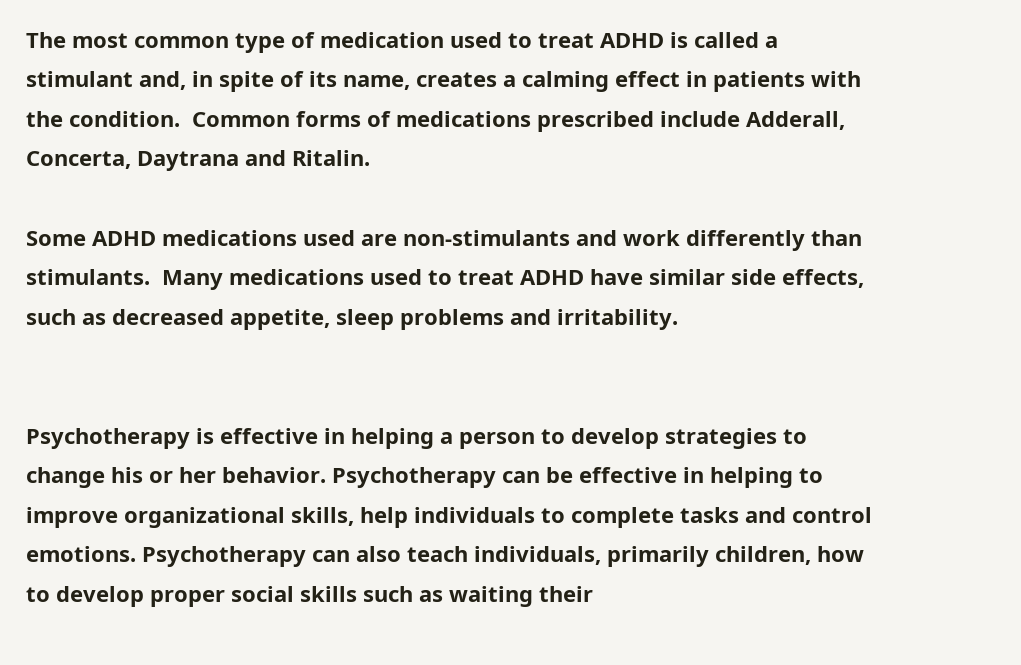The most common type of medication used to treat ADHD is called a stimulant and, in spite of its name, creates a calming effect in patients with the condition.  Common forms of medications prescribed include Adderall, Concerta, Daytrana and Ritalin.

Some ADHD medications used are non-stimulants and work differently than stimulants.  Many medications used to treat ADHD have similar side effects, such as decreased appetite, sleep problems and irritability.


Psychotherapy is effective in helping a person to develop strategies to change his or her behavior. Psychotherapy can be effective in helping to improve organizational skills, help individuals to complete tasks and control emotions. Psychotherapy can also teach individuals, primarily children, how to develop proper social skills such as waiting their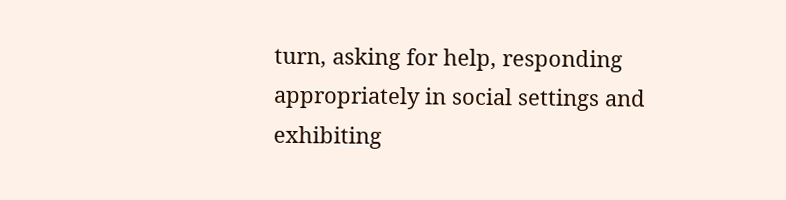turn, asking for help, responding appropriately in social settings and exhibiting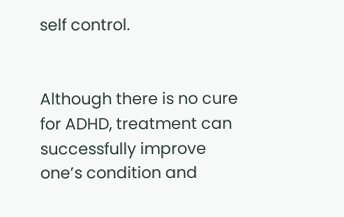self control.


Although there is no cure for ADHD, treatment can successfully improve one’s condition and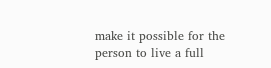make it possible for the person to live a full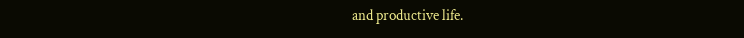and productive life.